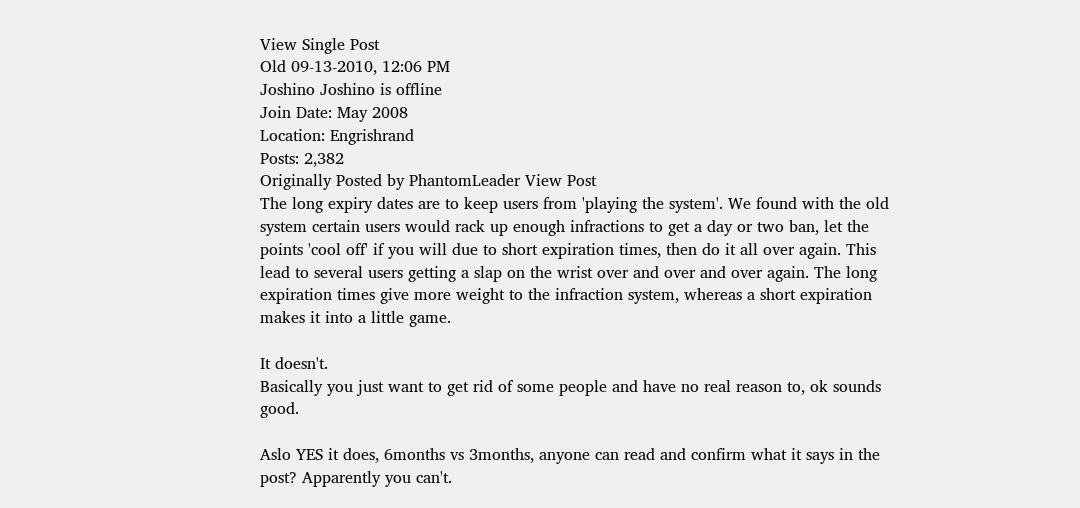View Single Post
Old 09-13-2010, 12:06 PM
Joshino Joshino is offline
Join Date: May 2008
Location: Engrishrand
Posts: 2,382
Originally Posted by PhantomLeader View Post
The long expiry dates are to keep users from 'playing the system'. We found with the old system certain users would rack up enough infractions to get a day or two ban, let the points 'cool off' if you will due to short expiration times, then do it all over again. This lead to several users getting a slap on the wrist over and over and over again. The long expiration times give more weight to the infraction system, whereas a short expiration makes it into a little game.

It doesn't.
Basically you just want to get rid of some people and have no real reason to, ok sounds good.

Aslo YES it does, 6months vs 3months, anyone can read and confirm what it says in the post? Apparently you can't.